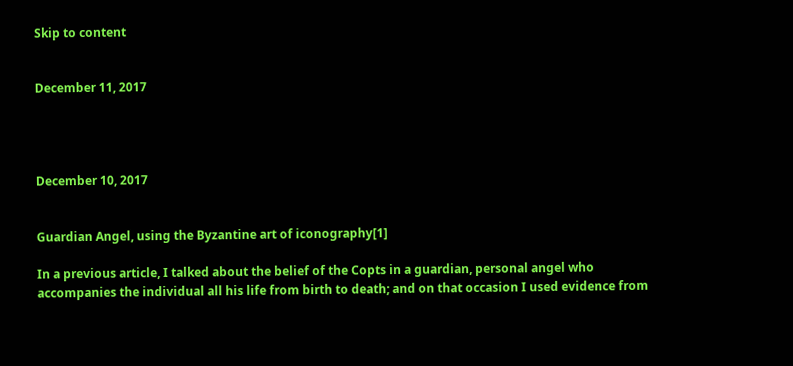Skip to content


December 11, 2017




December 10, 2017


Guardian Angel, using the Byzantine art of iconography[1]

In a previous article, I talked about the belief of the Copts in a guardian, personal angel who accompanies the individual all his life from birth to death; and on that occasion I used evidence from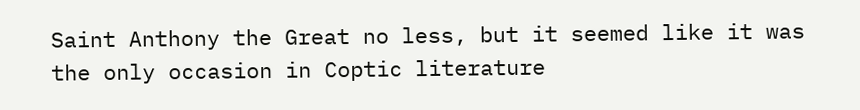Saint Anthony the Great no less, but it seemed like it was the only occasion in Coptic literature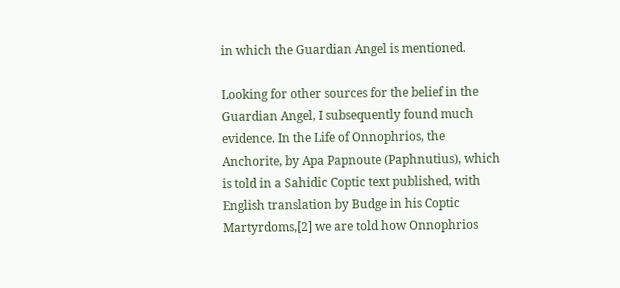in which the Guardian Angel is mentioned.

Looking for other sources for the belief in the Guardian Angel, I subsequently found much evidence. In the Life of Onnophrios, the Anchorite, by Apa Papnoute (Paphnutius), which is told in a Sahidic Coptic text published, with English translation by Budge in his Coptic Martyrdoms,[2] we are told how Onnophrios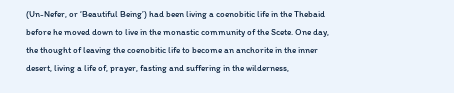(Un-Nefer, or ‘Beautiful Being’) had been living a coenobitic life in the Thebaid before he moved down to live in the monastic community of the Scete. One day, the thought of leaving the coenobitic life to become an anchorite in the inner desert, living a life of, prayer, fasting and suffering in the wilderness,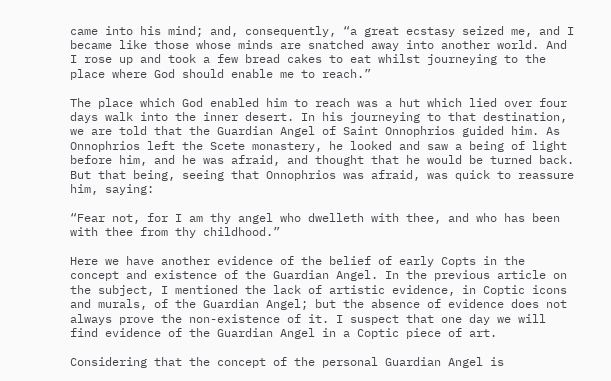came into his mind; and, consequently, “a great ecstasy seized me, and I became like those whose minds are snatched away into another world. And I rose up and took a few bread cakes to eat whilst journeying to the place where God should enable me to reach.”

The place which God enabled him to reach was a hut which lied over four days walk into the inner desert. In his journeying to that destination, we are told that the Guardian Angel of Saint Onnophrios guided him. As Onnophrios left the Scete monastery, he looked and saw a being of light before him, and he was afraid, and thought that he would be turned back. But that being, seeing that Onnophrios was afraid, was quick to reassure him, saying:

“Fear not, for I am thy angel who dwelleth with thee, and who has been with thee from thy childhood.”

Here we have another evidence of the belief of early Copts in the concept and existence of the Guardian Angel. In the previous article on the subject, I mentioned the lack of artistic evidence, in Coptic icons and murals, of the Guardian Angel; but the absence of evidence does not always prove the non-existence of it. I suspect that one day we will find evidence of the Guardian Angel in a Coptic piece of art.

Considering that the concept of the personal Guardian Angel is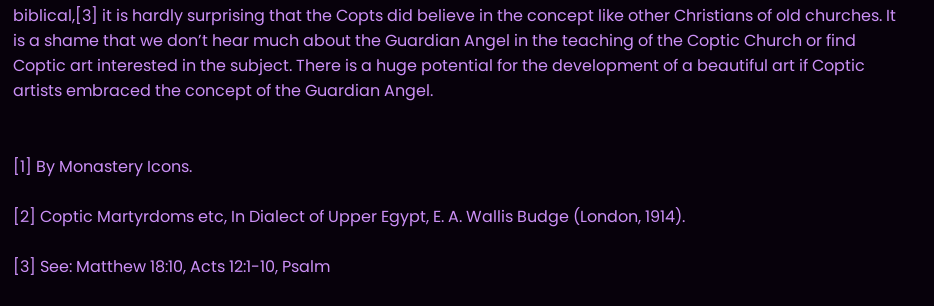biblical,[3] it is hardly surprising that the Copts did believe in the concept like other Christians of old churches. It is a shame that we don’t hear much about the Guardian Angel in the teaching of the Coptic Church or find Coptic art interested in the subject. There is a huge potential for the development of a beautiful art if Coptic artists embraced the concept of the Guardian Angel.


[1] By Monastery Icons.

[2] Coptic Martyrdoms etc, In Dialect of Upper Egypt, E. A. Wallis Budge (London, 1914).

[3] See: Matthew 18:10, Acts 12:1-10, Psalm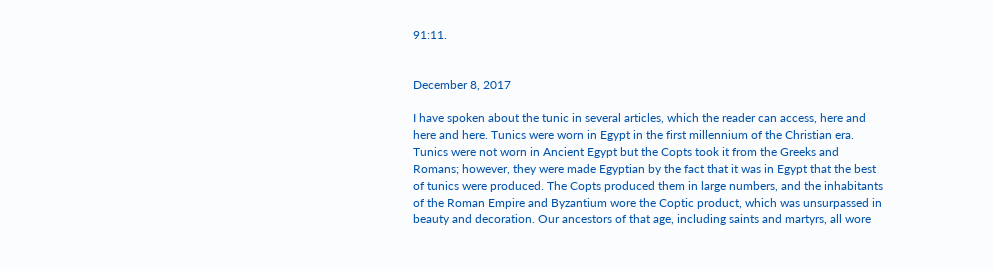91:11.


December 8, 2017

I have spoken about the tunic in several articles, which the reader can access, here and here and here. Tunics were worn in Egypt in the first millennium of the Christian era. Tunics were not worn in Ancient Egypt but the Copts took it from the Greeks and Romans; however, they were made Egyptian by the fact that it was in Egypt that the best of tunics were produced. The Copts produced them in large numbers, and the inhabitants of the Roman Empire and Byzantium wore the Coptic product, which was unsurpassed in beauty and decoration. Our ancestors of that age, including saints and martyrs, all wore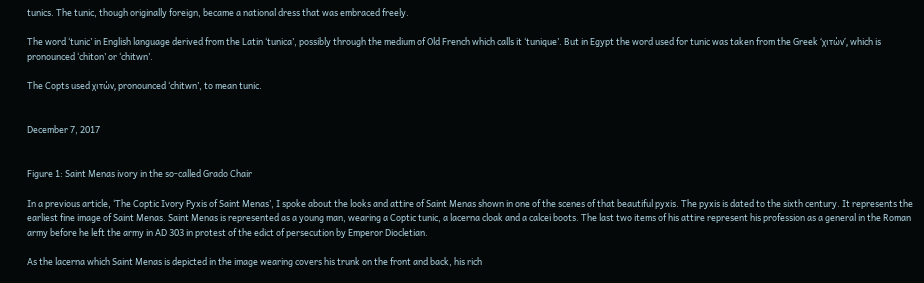tunics. The tunic, though originally foreign, became a national dress that was embraced freely.

The word ‘tunic’ in English language derived from the Latin ‘tunica’, possibly through the medium of Old French which calls it ‘tunique’. But in Egypt the word used for tunic was taken from the Greek ‘χιτών’, which is pronounced ‘chiton’ or ‘chitwn’.

The Copts used χιτών, pronounced ‘chitwn’, to mean tunic.


December 7, 2017


Figure 1: Saint Menas ivory in the so-called Grado Chair

In a previous article, ‘The Coptic Ivory Pyxis of Saint Menas’, I spoke about the looks and attire of Saint Menas shown in one of the scenes of that beautiful pyxis. The pyxis is dated to the sixth century. It represents the earliest fine image of Saint Menas. Saint Menas is represented as a young man, wearing a Coptic tunic, a lacerna cloak and a calcei boots. The last two items of his attire represent his profession as a general in the Roman army before he left the army in AD 303 in protest of the edict of persecution by Emperor Diocletian.

As the lacerna which Saint Menas is depicted in the image wearing covers his trunk on the front and back, his rich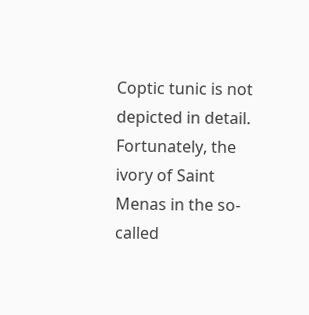Coptic tunic is not depicted in detail. Fortunately, the ivory of Saint Menas in the so-called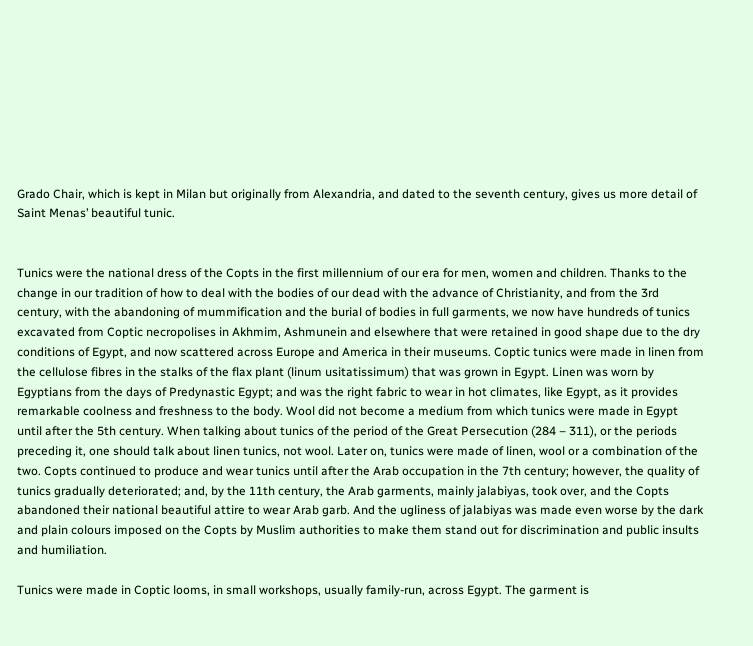Grado Chair, which is kept in Milan but originally from Alexandria, and dated to the seventh century, gives us more detail of Saint Menas’ beautiful tunic.


Tunics were the national dress of the Copts in the first millennium of our era for men, women and children. Thanks to the change in our tradition of how to deal with the bodies of our dead with the advance of Christianity, and from the 3rd century, with the abandoning of mummification and the burial of bodies in full garments, we now have hundreds of tunics excavated from Coptic necropolises in Akhmim, Ashmunein and elsewhere that were retained in good shape due to the dry conditions of Egypt, and now scattered across Europe and America in their museums. Coptic tunics were made in linen from the cellulose fibres in the stalks of the flax plant (linum usitatissimum) that was grown in Egypt. Linen was worn by Egyptians from the days of Predynastic Egypt; and was the right fabric to wear in hot climates, like Egypt, as it provides remarkable coolness and freshness to the body. Wool did not become a medium from which tunics were made in Egypt until after the 5th century. When talking about tunics of the period of the Great Persecution (284 – 311), or the periods preceding it, one should talk about linen tunics, not wool. Later on, tunics were made of linen, wool or a combination of the two. Copts continued to produce and wear tunics until after the Arab occupation in the 7th century; however, the quality of tunics gradually deteriorated; and, by the 11th century, the Arab garments, mainly jalabiyas, took over, and the Copts abandoned their national beautiful attire to wear Arab garb. And the ugliness of jalabiyas was made even worse by the dark and plain colours imposed on the Copts by Muslim authorities to make them stand out for discrimination and public insults and humiliation.

Tunics were made in Coptic looms, in small workshops, usually family-run, across Egypt. The garment is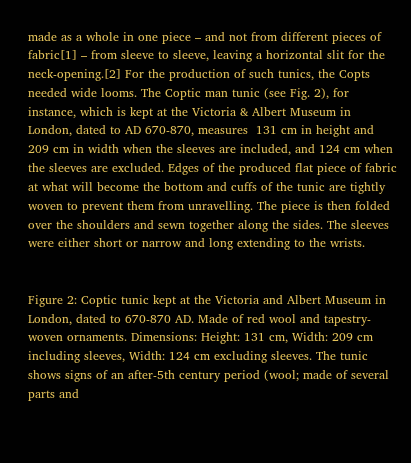made as a whole in one piece – and not from different pieces of fabric[1] – from sleeve to sleeve, leaving a horizontal slit for the neck-opening.[2] For the production of such tunics, the Copts needed wide looms. The Coptic man tunic (see Fig. 2), for instance, which is kept at the Victoria & Albert Museum in London, dated to AD 670-870, measures  131 cm in height and 209 cm in width when the sleeves are included, and 124 cm when the sleeves are excluded. Edges of the produced flat piece of fabric at what will become the bottom and cuffs of the tunic are tightly woven to prevent them from unravelling. The piece is then folded over the shoulders and sewn together along the sides. The sleeves were either short or narrow and long extending to the wrists.


Figure 2: Coptic tunic kept at the Victoria and Albert Museum in London, dated to 670-870 AD. Made of red wool and tapestry-woven ornaments. Dimensions: Height: 131 cm, Width: 209 cm including sleeves, Width: 124 cm excluding sleeves. The tunic shows signs of an after-5th century period (wool; made of several parts and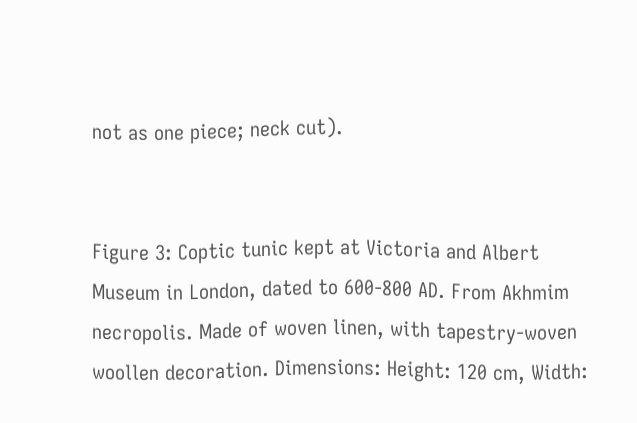not as one piece; neck cut).


Figure 3: Coptic tunic kept at Victoria and Albert Museum in London, dated to 600-800 AD. From Akhmim necropolis. Made of woven linen, with tapestry-woven woollen decoration. Dimensions: Height: 120 cm, Width: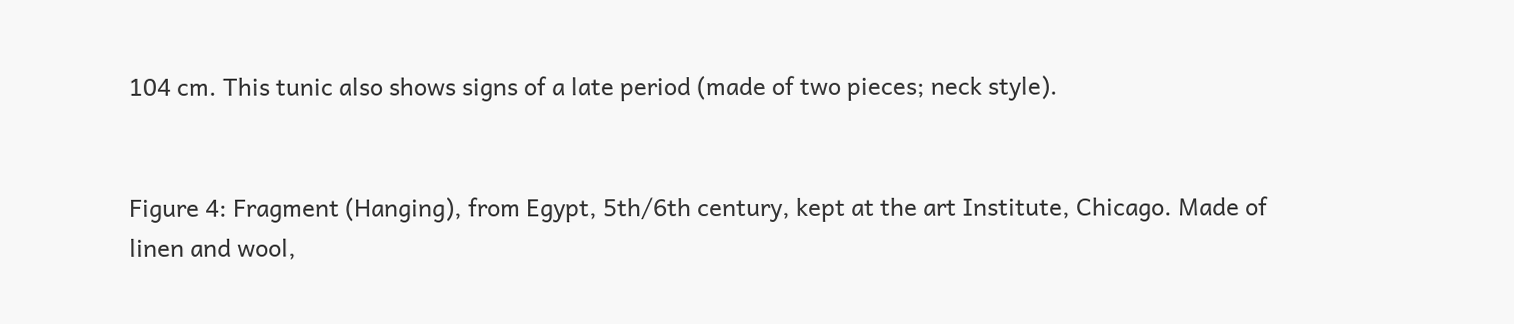104 cm. This tunic also shows signs of a late period (made of two pieces; neck style).


Figure 4: Fragment (Hanging), from Egypt, 5th/6th century, kept at the art Institute, Chicago. Made of linen and wool,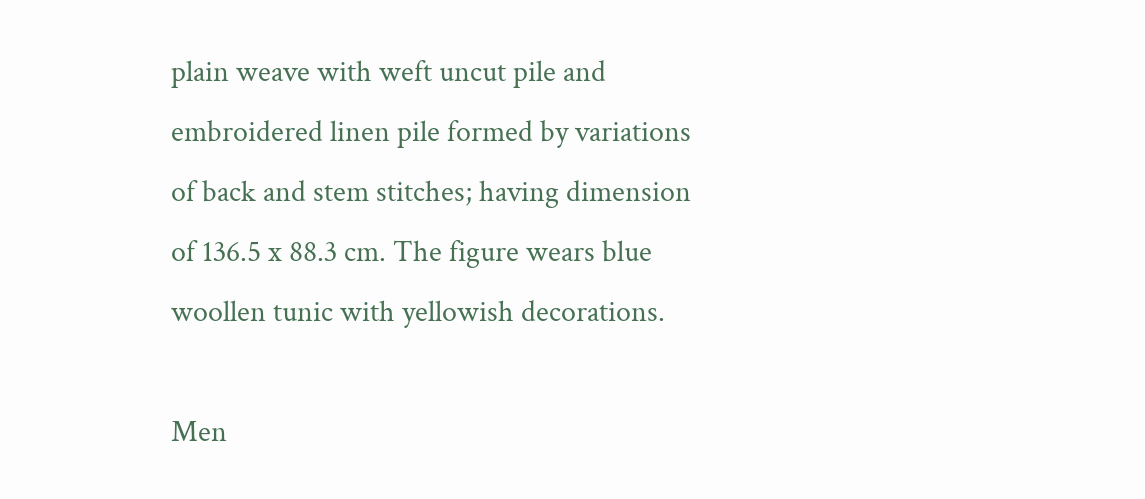plain weave with weft uncut pile and embroidered linen pile formed by variations of back and stem stitches; having dimension of 136.5 x 88.3 cm. The figure wears blue woollen tunic with yellowish decorations.

Men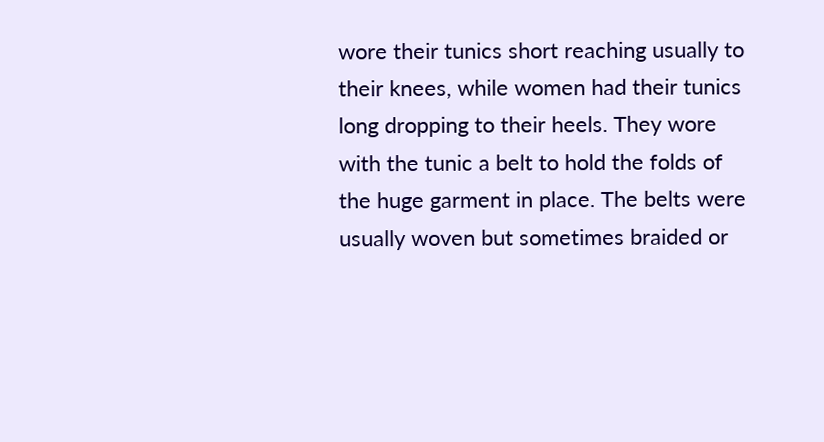wore their tunics short reaching usually to their knees, while women had their tunics long dropping to their heels. They wore with the tunic a belt to hold the folds of the huge garment in place. The belts were usually woven but sometimes braided or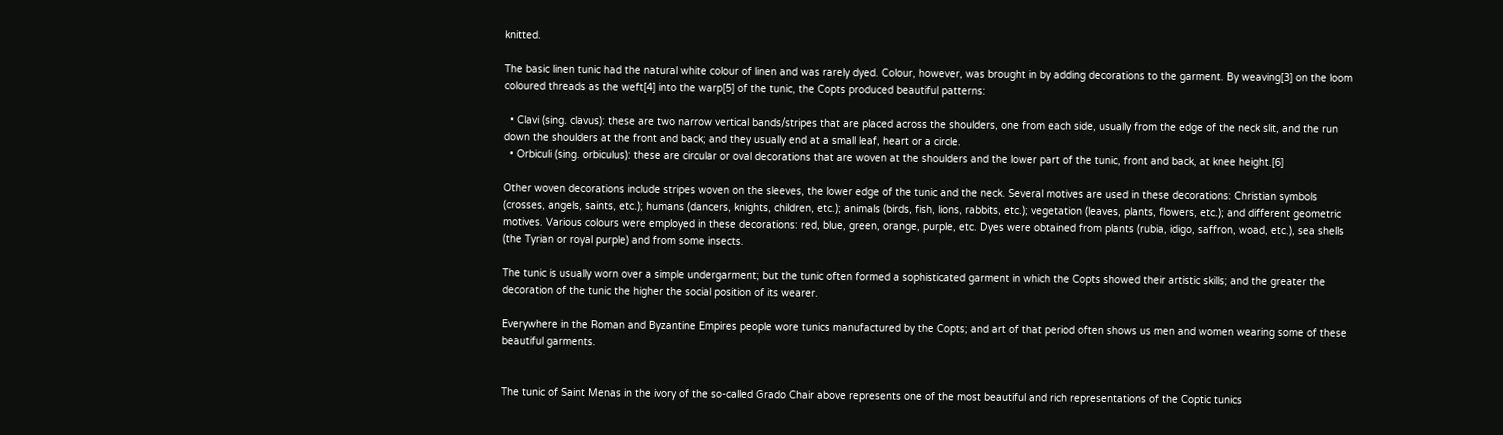knitted.

The basic linen tunic had the natural white colour of linen and was rarely dyed. Colour, however, was brought in by adding decorations to the garment. By weaving[3] on the loom coloured threads as the weft[4] into the warp[5] of the tunic, the Copts produced beautiful patterns:

  • Clavi (sing. clavus): these are two narrow vertical bands/stripes that are placed across the shoulders, one from each side, usually from the edge of the neck slit, and the run down the shoulders at the front and back; and they usually end at a small leaf, heart or a circle.
  • Orbiculi (sing. orbiculus): these are circular or oval decorations that are woven at the shoulders and the lower part of the tunic, front and back, at knee height.[6]

Other woven decorations include stripes woven on the sleeves, the lower edge of the tunic and the neck. Several motives are used in these decorations: Christian symbols (crosses, angels, saints, etc.); humans (dancers, knights, children, etc.); animals (birds, fish, lions, rabbits, etc.); vegetation (leaves, plants, flowers, etc.); and different geometric motives. Various colours were employed in these decorations: red, blue, green, orange, purple, etc. Dyes were obtained from plants (rubia, idigo, saffron, woad, etc.), sea shells (the Tyrian or royal purple) and from some insects.

The tunic is usually worn over a simple undergarment; but the tunic often formed a sophisticated garment in which the Copts showed their artistic skills; and the greater the decoration of the tunic the higher the social position of its wearer.

Everywhere in the Roman and Byzantine Empires people wore tunics manufactured by the Copts; and art of that period often shows us men and women wearing some of these beautiful garments.


The tunic of Saint Menas in the ivory of the so-called Grado Chair above represents one of the most beautiful and rich representations of the Coptic tunics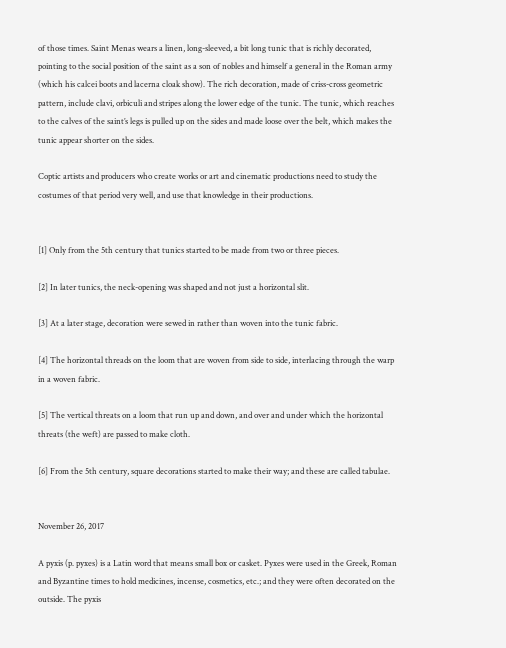of those times. Saint Menas wears a linen, long-sleeved, a bit long tunic that is richly decorated, pointing to the social position of the saint as a son of nobles and himself a general in the Roman army (which his calcei boots and lacerna cloak show). The rich decoration, made of criss-cross geometric pattern, include clavi, orbiculi and stripes along the lower edge of the tunic. The tunic, which reaches to the calves of the saint’s legs is pulled up on the sides and made loose over the belt, which makes the tunic appear shorter on the sides.

Coptic artists and producers who create works or art and cinematic productions need to study the costumes of that period very well, and use that knowledge in their productions.


[1] Only from the 5th century that tunics started to be made from two or three pieces.

[2] In later tunics, the neck-opening was shaped and not just a horizontal slit.

[3] At a later stage, decoration were sewed in rather than woven into the tunic fabric.

[4] The horizontal threads on the loom that are woven from side to side, interlacing through the warp in a woven fabric.

[5] The vertical threats on a loom that run up and down, and over and under which the horizontal threats (the weft) are passed to make cloth.

[6] From the 5th century, square decorations started to make their way; and these are called tabulae.


November 26, 2017

A pyxis (p. pyxes) is a Latin word that means small box or casket. Pyxes were used in the Greek, Roman and Byzantine times to hold medicines, incense, cosmetics, etc.; and they were often decorated on the outside. The pyxis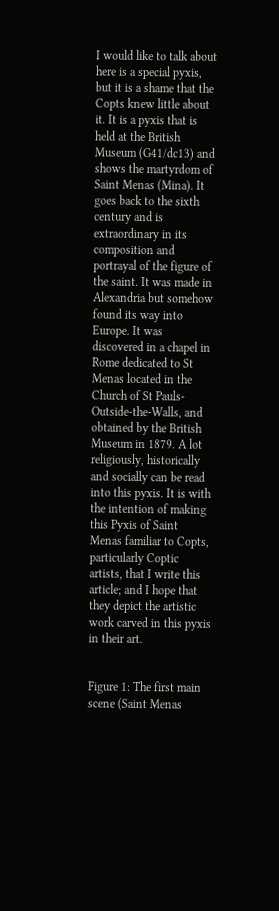I would like to talk about here is a special pyxis, but it is a shame that the Copts knew little about it. It is a pyxis that is held at the British Museum (G41/dc13) and shows the martyrdom of Saint Menas (Mina). It goes back to the sixth century and is extraordinary in its composition and portrayal of the figure of the saint. It was made in Alexandria but somehow found its way into Europe. It was discovered in a chapel in Rome dedicated to St Menas located in the Church of St Pauls-Outside-the-Walls, and obtained by the British Museum in 1879. A lot religiously, historically and socially can be read into this pyxis. It is with the intention of making this Pyxis of Saint Menas familiar to Copts, particularly Coptic artists, that I write this article; and I hope that they depict the artistic work carved in this pyxis in their art.


Figure 1: The first main scene (Saint Menas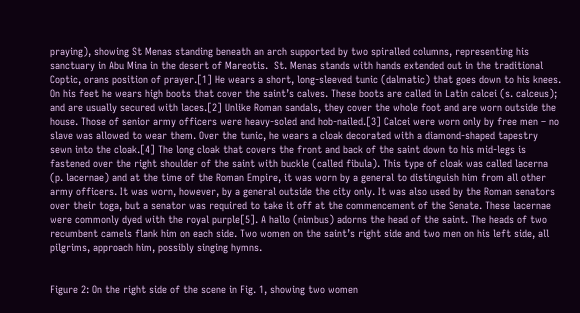praying), showing St Menas standing beneath an arch supported by two spiralled columns, representing his sanctuary in Abu Mina in the desert of Mareotis.  St. Menas stands with hands extended out in the traditional Coptic, orans position of prayer.[1] He wears a short, long-sleeved tunic (dalmatic) that goes down to his knees. On his feet he wears high boots that cover the saint’s calves. These boots are called in Latin calcei (s. calceus); and are usually secured with laces.[2] Unlike Roman sandals, they cover the whole foot and are worn outside the house. Those of senior army officers were heavy-soled and hob-nailed.[3] Calcei were worn only by free men – no slave was allowed to wear them. Over the tunic, he wears a cloak decorated with a diamond-shaped tapestry sewn into the cloak.[4] The long cloak that covers the front and back of the saint down to his mid-legs is fastened over the right shoulder of the saint with buckle (called fibula). This type of cloak was called lacerna (p. lacernae) and at the time of the Roman Empire, it was worn by a general to distinguish him from all other army officers. It was worn, however, by a general outside the city only. It was also used by the Roman senators over their toga, but a senator was required to take it off at the commencement of the Senate. These lacernae were commonly dyed with the royal purple[5]. A hallo (nimbus) adorns the head of the saint. The heads of two recumbent camels flank him on each side. Two women on the saint’s right side and two men on his left side, all pilgrims, approach him, possibly singing hymns.


Figure 2: On the right side of the scene in Fig. 1, showing two women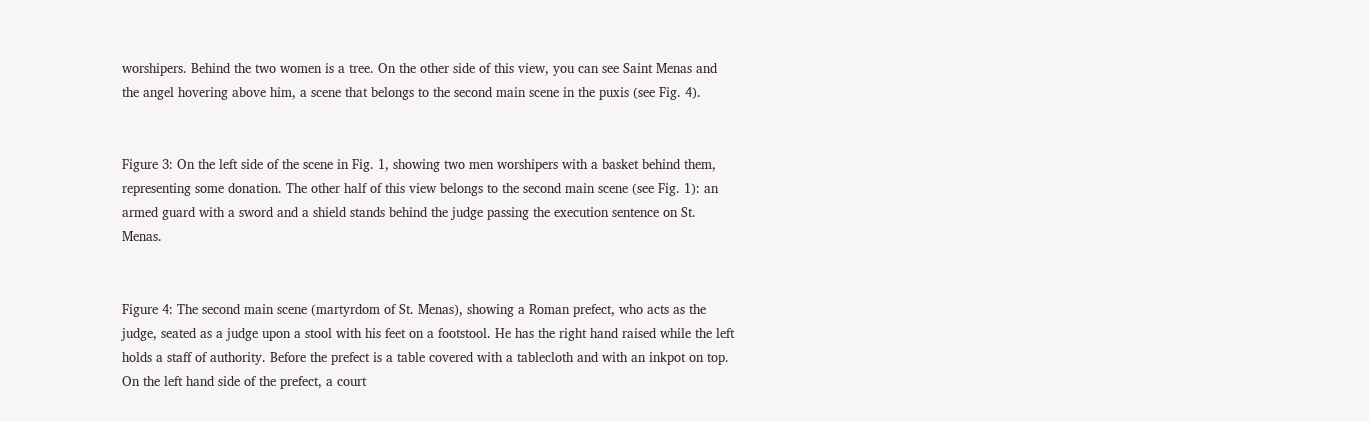worshipers. Behind the two women is a tree. On the other side of this view, you can see Saint Menas and the angel hovering above him, a scene that belongs to the second main scene in the puxis (see Fig. 4).


Figure 3: On the left side of the scene in Fig. 1, showing two men worshipers with a basket behind them, representing some donation. The other half of this view belongs to the second main scene (see Fig. 1): an armed guard with a sword and a shield stands behind the judge passing the execution sentence on St. Menas.


Figure 4: The second main scene (martyrdom of St. Menas), showing a Roman prefect, who acts as the judge, seated as a judge upon a stool with his feet on a footstool. He has the right hand raised while the left holds a staff of authority. Before the prefect is a table covered with a tablecloth and with an inkpot on top. On the left hand side of the prefect, a court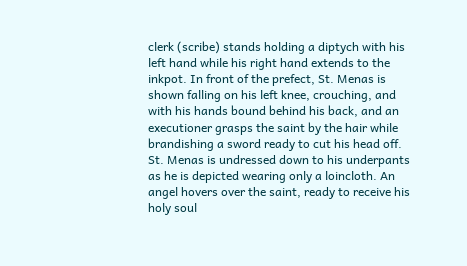clerk (scribe) stands holding a diptych with his left hand while his right hand extends to the inkpot. In front of the prefect, St. Menas is shown falling on his left knee, crouching, and with his hands bound behind his back, and an executioner grasps the saint by the hair while brandishing a sword ready to cut his head off. St. Menas is undressed down to his underpants as he is depicted wearing only a loincloth. An angel hovers over the saint, ready to receive his holy soul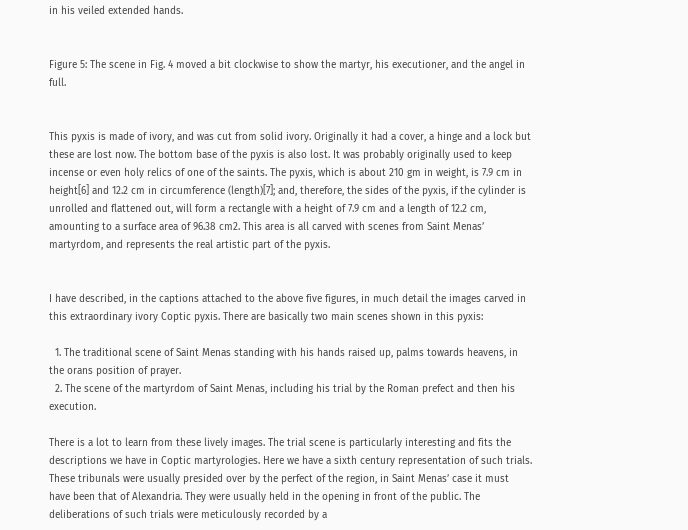in his veiled extended hands.


Figure 5: The scene in Fig. 4 moved a bit clockwise to show the martyr, his executioner, and the angel in full.


This pyxis is made of ivory, and was cut from solid ivory. Originally it had a cover, a hinge and a lock but these are lost now. The bottom base of the pyxis is also lost. It was probably originally used to keep incense or even holy relics of one of the saints. The pyxis, which is about 210 gm in weight, is 7.9 cm in height[6] and 12.2 cm in circumference (length)[7]; and, therefore, the sides of the pyxis, if the cylinder is unrolled and flattened out, will form a rectangle with a height of 7.9 cm and a length of 12.2 cm, amounting to a surface area of 96.38 cm2. This area is all carved with scenes from Saint Menas’ martyrdom, and represents the real artistic part of the pyxis.


I have described, in the captions attached to the above five figures, in much detail the images carved in this extraordinary ivory Coptic pyxis. There are basically two main scenes shown in this pyxis:

  1. The traditional scene of Saint Menas standing with his hands raised up, palms towards heavens, in the orans position of prayer.
  2. The scene of the martyrdom of Saint Menas, including his trial by the Roman prefect and then his execution.

There is a lot to learn from these lively images. The trial scene is particularly interesting and fits the descriptions we have in Coptic martyrologies. Here we have a sixth century representation of such trials. These tribunals were usually presided over by the perfect of the region, in Saint Menas’ case it must have been that of Alexandria. They were usually held in the opening in front of the public. The deliberations of such trials were meticulously recorded by a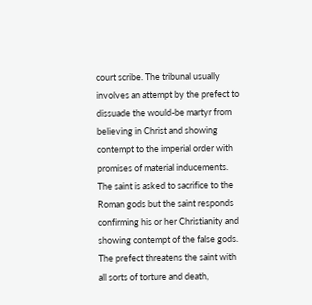court scribe. The tribunal usually involves an attempt by the prefect to dissuade the would-be martyr from believing in Christ and showing contempt to the imperial order with promises of material inducements. The saint is asked to sacrifice to the Roman gods but the saint responds confirming his or her Christianity and showing contempt of the false gods. The prefect threatens the saint with all sorts of torture and death,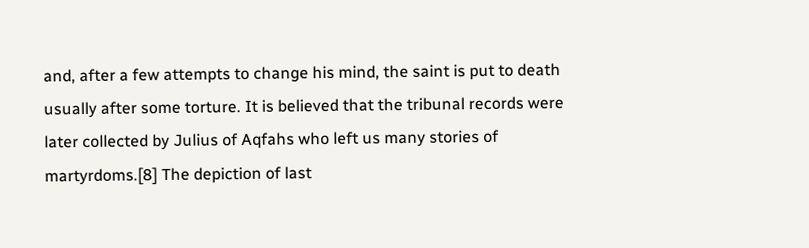and, after a few attempts to change his mind, the saint is put to death usually after some torture. It is believed that the tribunal records were later collected by Julius of Aqfahs who left us many stories of martyrdoms.[8] The depiction of last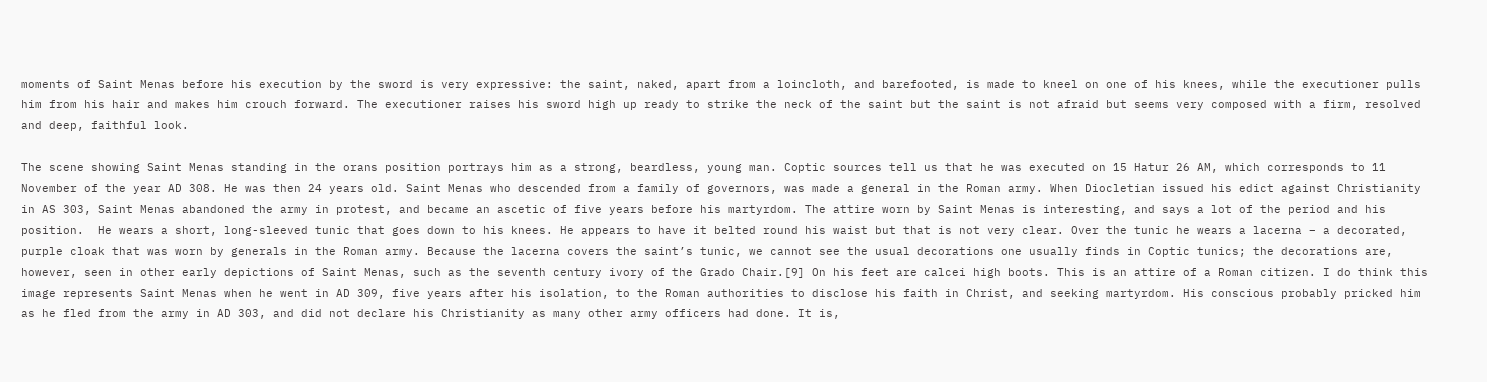moments of Saint Menas before his execution by the sword is very expressive: the saint, naked, apart from a loincloth, and barefooted, is made to kneel on one of his knees, while the executioner pulls him from his hair and makes him crouch forward. The executioner raises his sword high up ready to strike the neck of the saint but the saint is not afraid but seems very composed with a firm, resolved and deep, faithful look.

The scene showing Saint Menas standing in the orans position portrays him as a strong, beardless, young man. Coptic sources tell us that he was executed on 15 Hatur 26 AM, which corresponds to 11 November of the year AD 308. He was then 24 years old. Saint Menas who descended from a family of governors, was made a general in the Roman army. When Diocletian issued his edict against Christianity in AS 303, Saint Menas abandoned the army in protest, and became an ascetic of five years before his martyrdom. The attire worn by Saint Menas is interesting, and says a lot of the period and his position.  He wears a short, long-sleeved tunic that goes down to his knees. He appears to have it belted round his waist but that is not very clear. Over the tunic he wears a lacerna – a decorated, purple cloak that was worn by generals in the Roman army. Because the lacerna covers the saint’s tunic, we cannot see the usual decorations one usually finds in Coptic tunics; the decorations are, however, seen in other early depictions of Saint Menas, such as the seventh century ivory of the Grado Chair.[9] On his feet are calcei high boots. This is an attire of a Roman citizen. I do think this image represents Saint Menas when he went in AD 309, five years after his isolation, to the Roman authorities to disclose his faith in Christ, and seeking martyrdom. His conscious probably pricked him as he fled from the army in AD 303, and did not declare his Christianity as many other army officers had done. It is,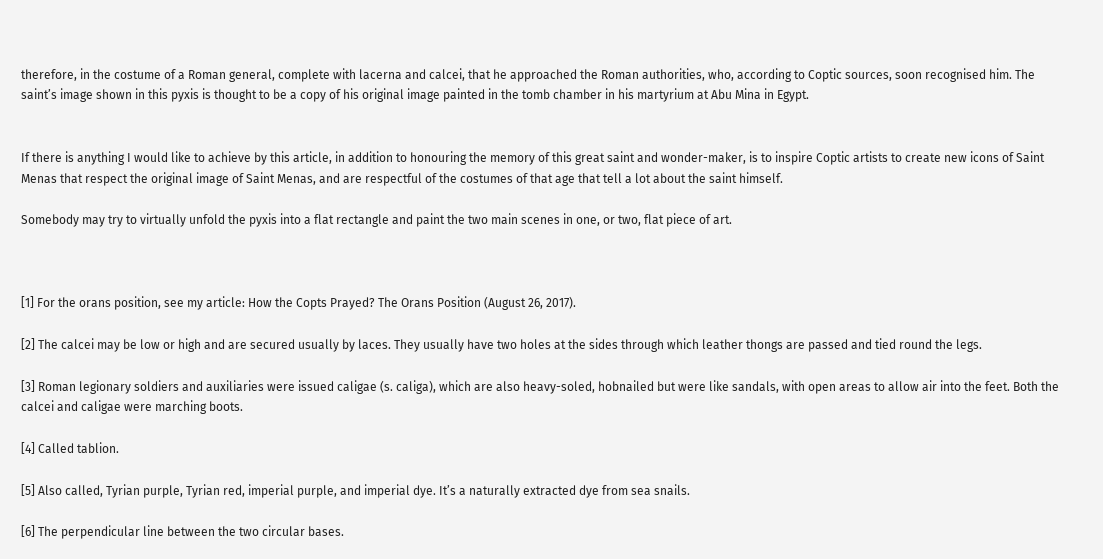therefore, in the costume of a Roman general, complete with lacerna and calcei, that he approached the Roman authorities, who, according to Coptic sources, soon recognised him. The saint’s image shown in this pyxis is thought to be a copy of his original image painted in the tomb chamber in his martyrium at Abu Mina in Egypt.


If there is anything I would like to achieve by this article, in addition to honouring the memory of this great saint and wonder-maker, is to inspire Coptic artists to create new icons of Saint Menas that respect the original image of Saint Menas, and are respectful of the costumes of that age that tell a lot about the saint himself.

Somebody may try to virtually unfold the pyxis into a flat rectangle and paint the two main scenes in one, or two, flat piece of art.



[1] For the orans position, see my article: How the Copts Prayed? The Orans Position (August 26, 2017).

[2] The calcei may be low or high and are secured usually by laces. They usually have two holes at the sides through which leather thongs are passed and tied round the legs.

[3] Roman legionary soldiers and auxiliaries were issued caligae (s. caliga), which are also heavy-soled, hobnailed but were like sandals, with open areas to allow air into the feet. Both the calcei and caligae were marching boots.

[4] Called tablion.

[5] Also called, Tyrian purple, Tyrian red, imperial purple, and imperial dye. It’s a naturally extracted dye from sea snails.

[6] The perpendicular line between the two circular bases.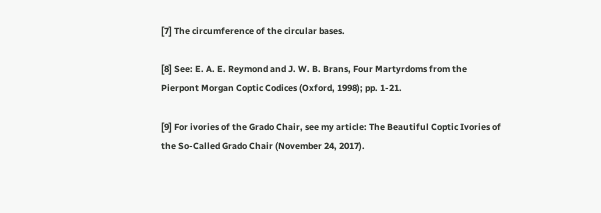[7] The circumference of the circular bases.

[8] See: E. A. E. Reymond and J. W. B. Brans, Four Martyrdoms from the Pierpont Morgan Coptic Codices (Oxford, 1998); pp. 1-21.

[9] For ivories of the Grado Chair, see my article: The Beautiful Coptic Ivories of the So-Called Grado Chair (November 24, 2017).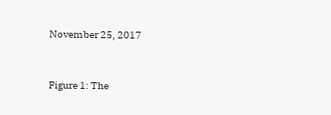November 25, 2017


Figure 1: The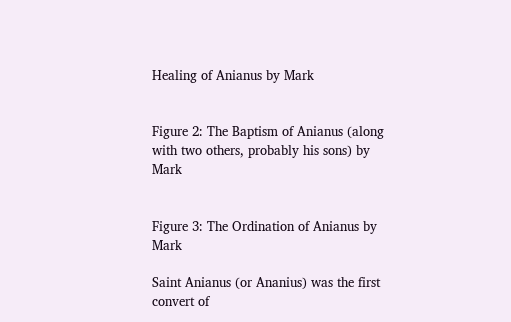Healing of Anianus by Mark


Figure 2: The Baptism of Anianus (along with two others, probably his sons) by Mark


Figure 3: The Ordination of Anianus by Mark

Saint Anianus (or Ananius) was the first convert of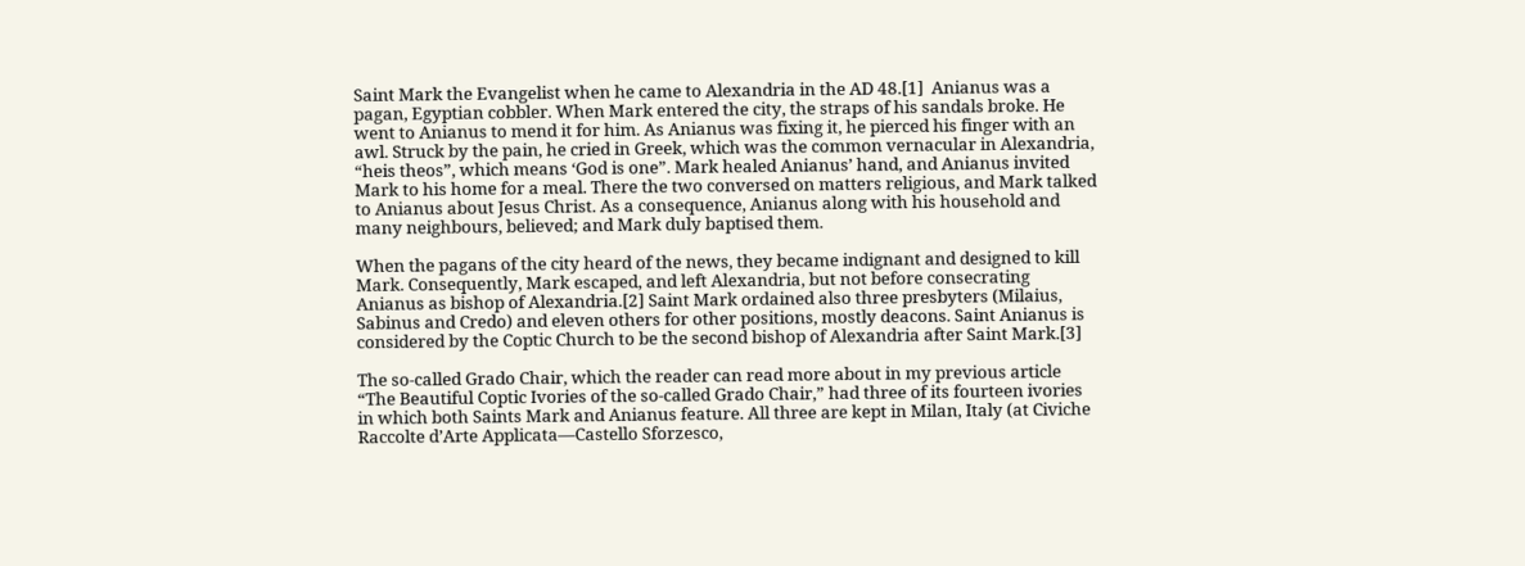Saint Mark the Evangelist when he came to Alexandria in the AD 48.[1]  Anianus was a pagan, Egyptian cobbler. When Mark entered the city, the straps of his sandals broke. He went to Anianus to mend it for him. As Anianus was fixing it, he pierced his finger with an awl. Struck by the pain, he cried in Greek, which was the common vernacular in Alexandria, “heis theos”, which means ‘God is one”. Mark healed Anianus’ hand, and Anianus invited Mark to his home for a meal. There the two conversed on matters religious, and Mark talked to Anianus about Jesus Christ. As a consequence, Anianus along with his household and many neighbours, believed; and Mark duly baptised them.

When the pagans of the city heard of the news, they became indignant and designed to kill Mark. Consequently, Mark escaped, and left Alexandria, but not before consecrating Anianus as bishop of Alexandria.[2] Saint Mark ordained also three presbyters (Milaius, Sabinus and Credo) and eleven others for other positions, mostly deacons. Saint Anianus is considered by the Coptic Church to be the second bishop of Alexandria after Saint Mark.[3]

The so-called Grado Chair, which the reader can read more about in my previous article “The Beautiful Coptic Ivories of the so-called Grado Chair,” had three of its fourteen ivories in which both Saints Mark and Anianus feature. All three are kept in Milan, Italy (at Civiche Raccolte d’Arte Applicata—Castello Sforzesco,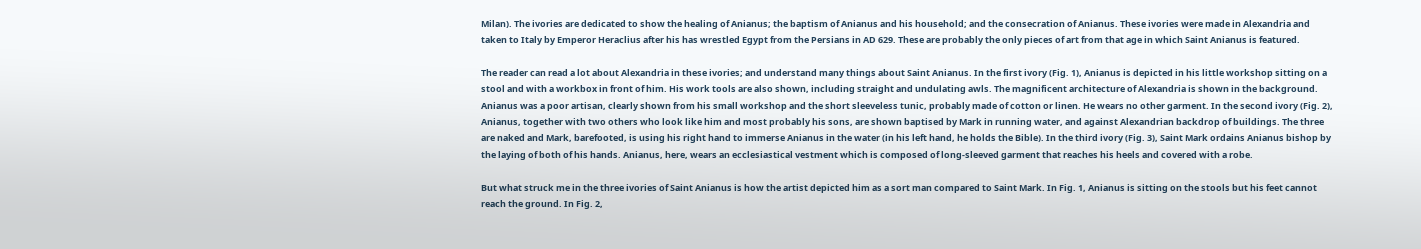Milan). The ivories are dedicated to show the healing of Anianus; the baptism of Anianus and his household; and the consecration of Anianus. These ivories were made in Alexandria and taken to Italy by Emperor Heraclius after his has wrestled Egypt from the Persians in AD 629. These are probably the only pieces of art from that age in which Saint Anianus is featured.

The reader can read a lot about Alexandria in these ivories; and understand many things about Saint Anianus. In the first ivory (Fig. 1), Anianus is depicted in his little workshop sitting on a stool and with a workbox in front of him. His work tools are also shown, including straight and undulating awls. The magnificent architecture of Alexandria is shown in the background. Anianus was a poor artisan, clearly shown from his small workshop and the short sleeveless tunic, probably made of cotton or linen. He wears no other garment. In the second ivory (Fig. 2), Anianus, together with two others who look like him and most probably his sons, are shown baptised by Mark in running water, and against Alexandrian backdrop of buildings. The three are naked and Mark, barefooted, is using his right hand to immerse Anianus in the water (in his left hand, he holds the Bible). In the third ivory (Fig. 3), Saint Mark ordains Anianus bishop by the laying of both of his hands. Anianus, here, wears an ecclesiastical vestment which is composed of long-sleeved garment that reaches his heels and covered with a robe.

But what struck me in the three ivories of Saint Anianus is how the artist depicted him as a sort man compared to Saint Mark. In Fig. 1, Anianus is sitting on the stools but his feet cannot reach the ground. In Fig. 2,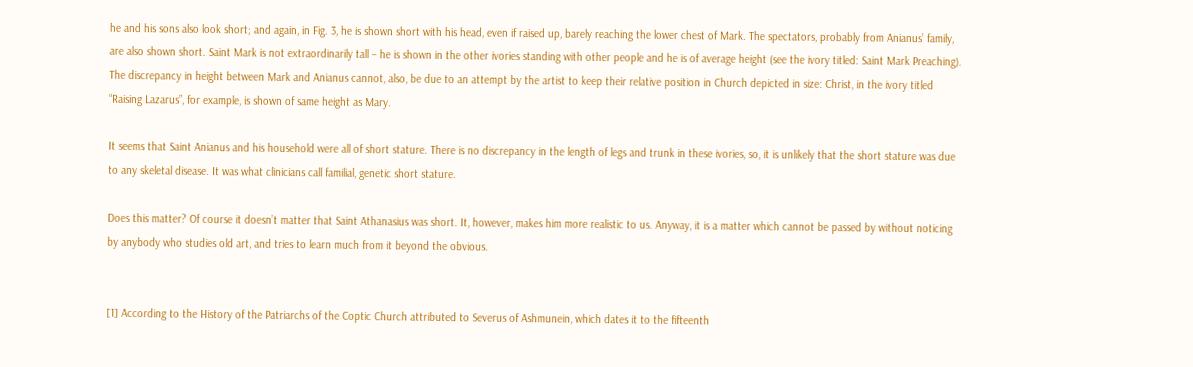he and his sons also look short; and again, in Fig. 3, he is shown short with his head, even if raised up, barely reaching the lower chest of Mark. The spectators, probably from Anianus’ family, are also shown short. Saint Mark is not extraordinarily tall – he is shown in the other ivories standing with other people and he is of average height (see the ivory titled: Saint Mark Preaching). The discrepancy in height between Mark and Anianus cannot, also, be due to an attempt by the artist to keep their relative position in Church depicted in size: Christ, in the ivory titled “Raising Lazarus”, for example, is shown of same height as Mary.

It seems that Saint Anianus and his household were all of short stature. There is no discrepancy in the length of legs and trunk in these ivories, so, it is unlikely that the short stature was due to any skeletal disease. It was what clinicians call familial, genetic short stature.

Does this matter? Of course it doesn’t matter that Saint Athanasius was short. It, however, makes him more realistic to us. Anyway, it is a matter which cannot be passed by without noticing by anybody who studies old art, and tries to learn much from it beyond the obvious.


[1] According to the History of the Patriarchs of the Coptic Church attributed to Severus of Ashmunein, which dates it to the fifteenth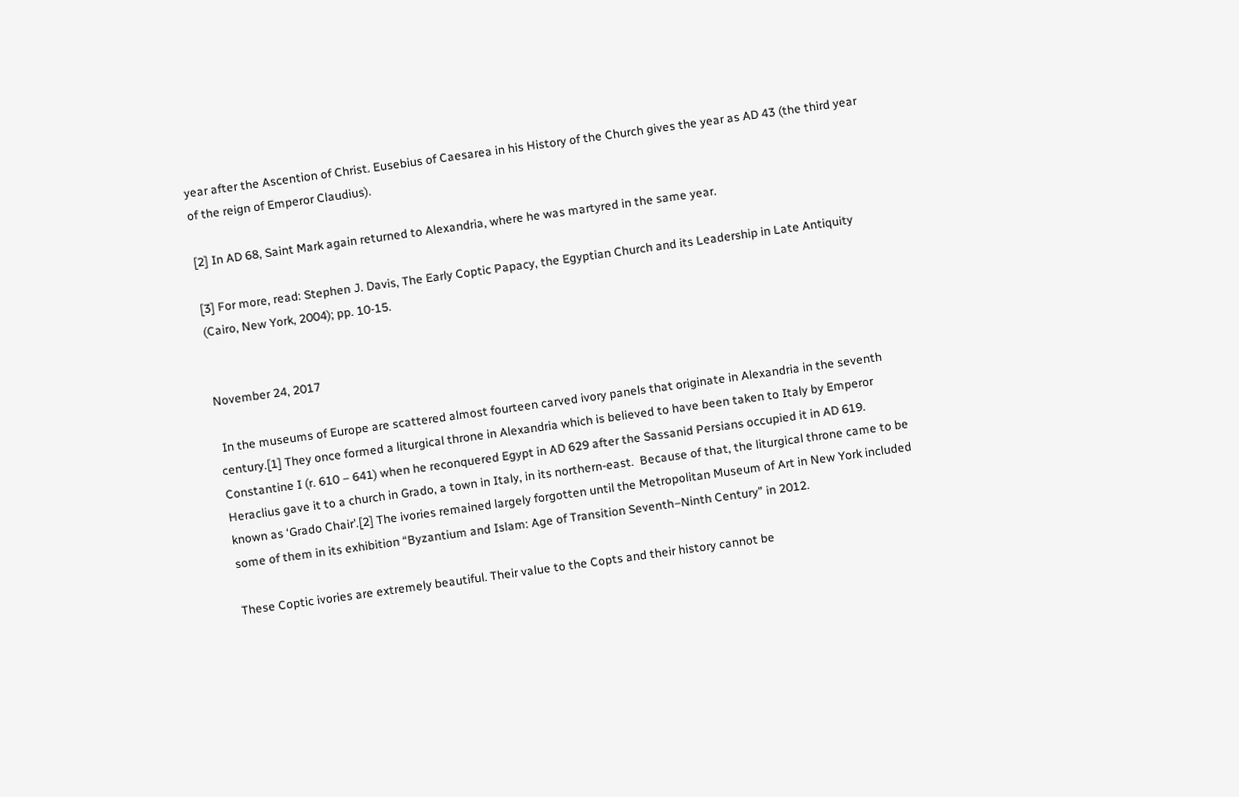year after the Ascention of Christ. Eusebius of Caesarea in his History of the Church gives the year as AD 43 (the third year of the reign of Emperor Claudius).

[2] In AD 68, Saint Mark again returned to Alexandria, where he was martyred in the same year.

[3] For more, read: Stephen J. Davis, The Early Coptic Papacy, the Egyptian Church and its Leadership in Late Antiquity (Cairo, New York, 2004); pp. 10-15.


November 24, 2017

 In the museums of Europe are scattered almost fourteen carved ivory panels that originate in Alexandria in the seventh century.[1] They once formed a liturgical throne in Alexandria which is believed to have been taken to Italy by Emperor Constantine I (r. 610 – 641) when he reconquered Egypt in AD 629 after the Sassanid Persians occupied it in AD 619.  Heraclius gave it to a church in Grado, a town in Italy, in its northern-east.  Because of that, the liturgical throne came to be known as ‘Grado Chair’.[2] The ivories remained largely forgotten until the Metropolitan Museum of Art in New York included some of them in its exhibition “Byzantium and Islam: Age of Transition Seventh–Ninth Century” in 2012.

These Coptic ivories are extremely beautiful. Their value to the Copts and their history cannot be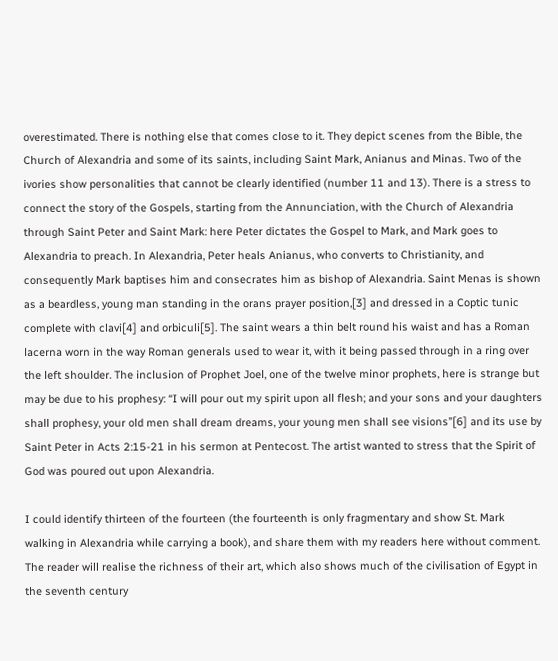overestimated. There is nothing else that comes close to it. They depict scenes from the Bible, the Church of Alexandria and some of its saints, including Saint Mark, Anianus and Minas. Two of the ivories show personalities that cannot be clearly identified (number 11 and 13). There is a stress to connect the story of the Gospels, starting from the Annunciation, with the Church of Alexandria through Saint Peter and Saint Mark: here Peter dictates the Gospel to Mark, and Mark goes to Alexandria to preach. In Alexandria, Peter heals Anianus, who converts to Christianity, and consequently Mark baptises him and consecrates him as bishop of Alexandria. Saint Menas is shown as a beardless, young man standing in the orans prayer position,[3] and dressed in a Coptic tunic complete with clavi[4] and orbiculi[5]. The saint wears a thin belt round his waist and has a Roman lacerna worn in the way Roman generals used to wear it, with it being passed through in a ring over the left shoulder. The inclusion of Prophet Joel, one of the twelve minor prophets, here is strange but may be due to his prophesy: “I will pour out my spirit upon all flesh; and your sons and your daughters shall prophesy, your old men shall dream dreams, your young men shall see visions”[6] and its use by Saint Peter in Acts 2:15-21 in his sermon at Pentecost. The artist wanted to stress that the Spirit of God was poured out upon Alexandria.

I could identify thirteen of the fourteen (the fourteenth is only fragmentary and show St. Mark walking in Alexandria while carrying a book), and share them with my readers here without comment. The reader will realise the richness of their art, which also shows much of the civilisation of Egypt in the seventh century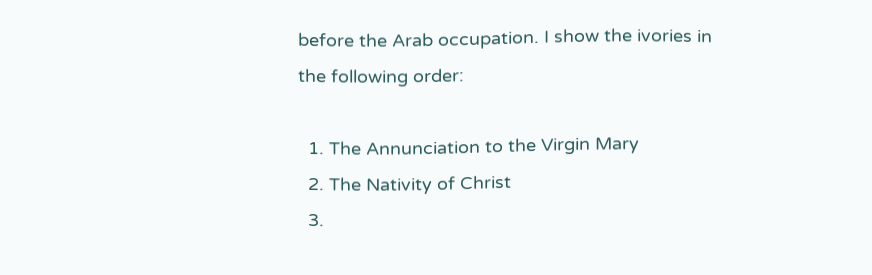before the Arab occupation. I show the ivories in the following order:

  1. The Annunciation to the Virgin Mary
  2. The Nativity of Christ
  3.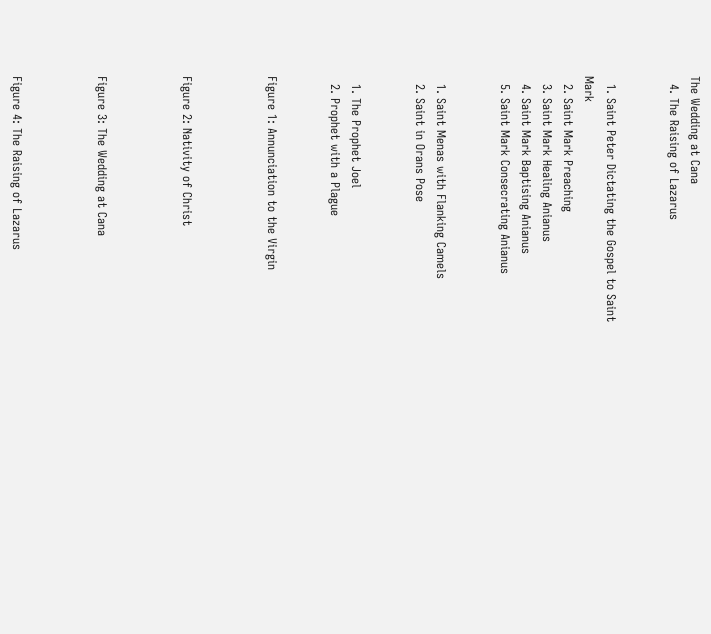The Wedding at Cana
  4. The Raising of Lazarus


  1. Saint Peter Dictating the Gospel to Saint Mark
  2. Saint Mark Preaching
  3. Saint Mark Healing Anianus
  4. Saint Mark Baptising Anianus
  5. Saint Mark Consecrating Anianus


  1. Saint Menas with Flanking Camels
  2. Saint in Orans Pose


  1. The Prophet Joel
  2. Prophet with a Plague


Figure 1: Annunciation to the Virgin



Figure 2: Nativity of Christ



Figure 3: The Wedding at Cana



Figure 4: The Raising of Lazarus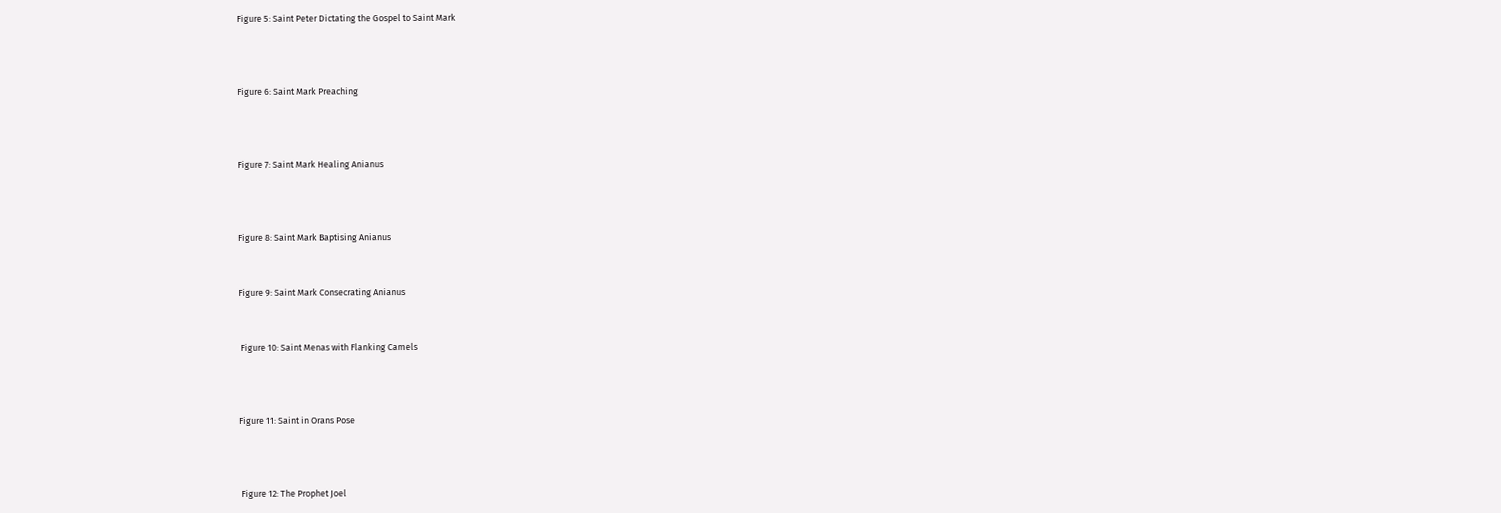Figure 5: Saint Peter Dictating the Gospel to Saint Mark



Figure 6: Saint Mark Preaching



Figure 7: Saint Mark Healing Anianus



Figure 8: Saint Mark Baptising Anianus


Figure 9: Saint Mark Consecrating Anianus


 Figure 10: Saint Menas with Flanking Camels



Figure 11: Saint in Orans Pose



 Figure 12: The Prophet Joel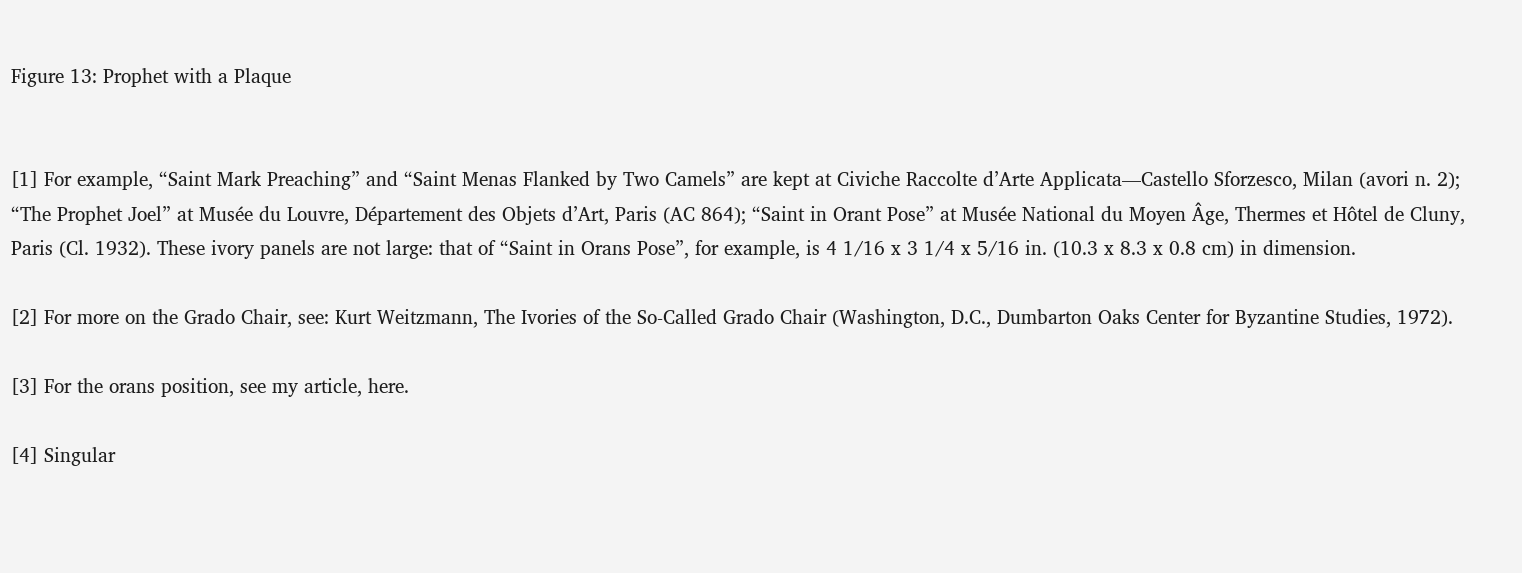Figure 13: Prophet with a Plaque


[1] For example, “Saint Mark Preaching” and “Saint Menas Flanked by Two Camels” are kept at Civiche Raccolte d’Arte Applicata—Castello Sforzesco, Milan (avori n. 2); “The Prophet Joel” at Musée du Louvre, Département des Objets d’Art, Paris (AC 864); “Saint in Orant Pose” at Musée National du Moyen Âge, Thermes et Hôtel de Cluny, Paris (Cl. 1932). These ivory panels are not large: that of “Saint in Orans Pose”, for example, is 4 1/16 x 3 1/4 x 5/16 in. (10.3 x 8.3 x 0.8 cm) in dimension.

[2] For more on the Grado Chair, see: Kurt Weitzmann, The Ivories of the So-Called Grado Chair (Washington, D.C., Dumbarton Oaks Center for Byzantine Studies, 1972).

[3] For the orans position, see my article, here.

[4] Singular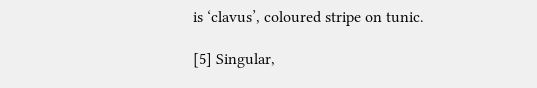is ‘clavus’, coloured stripe on tunic.

[5] Singular,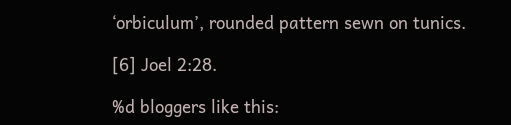‘orbiculum’, rounded pattern sewn on tunics.

[6] Joel 2:28.

%d bloggers like this: